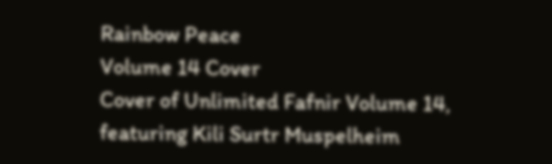Rainbow Peace
Volume 14 Cover
Cover of Unlimited Fafnir Volume 14, featuring Kili Surtr Muspelheim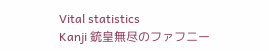Vital statistics
Kanji 銃皇無尽のファフニー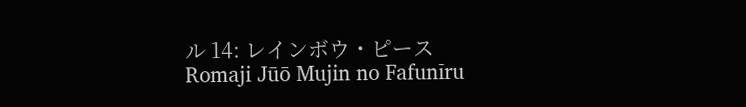ル 14: レインボウ・ピース
Romaji Jūō Mujin no Fafunīru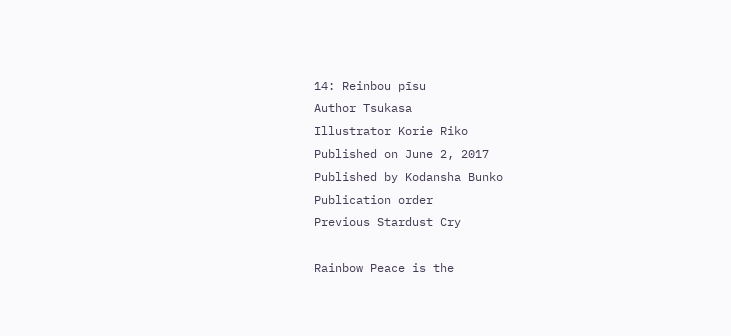14: Reinbou pīsu
Author Tsukasa
Illustrator Korie Riko
Published on June 2, 2017
Published by Kodansha Bunko
Publication order
Previous Stardust Cry

Rainbow Peace is the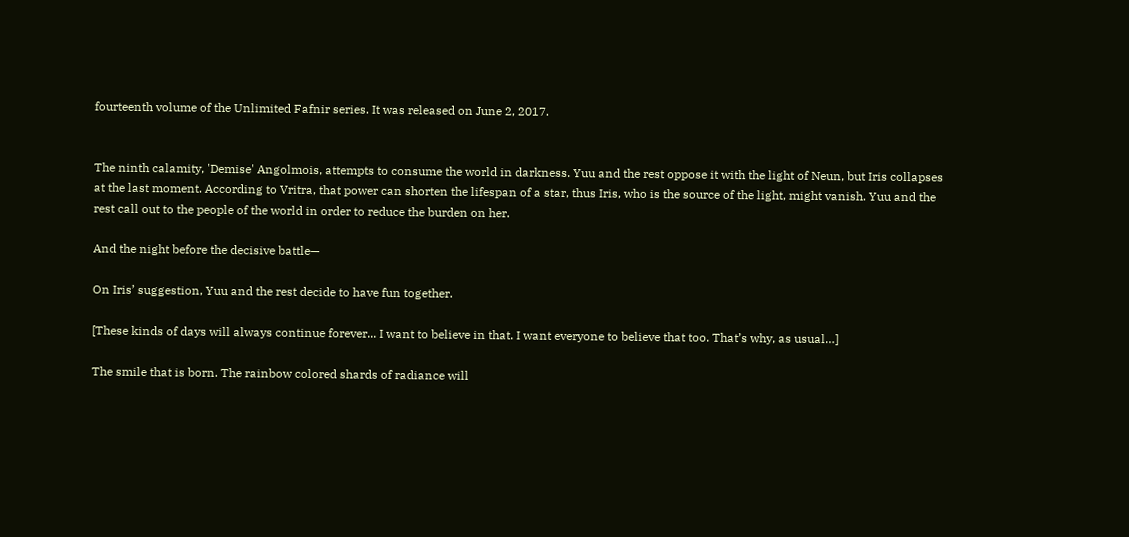fourteenth volume of the Unlimited Fafnir series. It was released on June 2, 2017.


The ninth calamity, 'Demise' Angolmois, attempts to consume the world in darkness. Yuu and the rest oppose it with the light of Neun, but Iris collapses at the last moment. According to Vritra, that power can shorten the lifespan of a star, thus Iris, who is the source of the light, might vanish. Yuu and the rest call out to the people of the world in order to reduce the burden on her.

And the night before the decisive battle—

On Iris’ suggestion, Yuu and the rest decide to have fun together.

[These kinds of days will always continue forever... I want to believe in that. I want everyone to believe that too. That’s why, as usual…]

The smile that is born. The rainbow colored shards of radiance will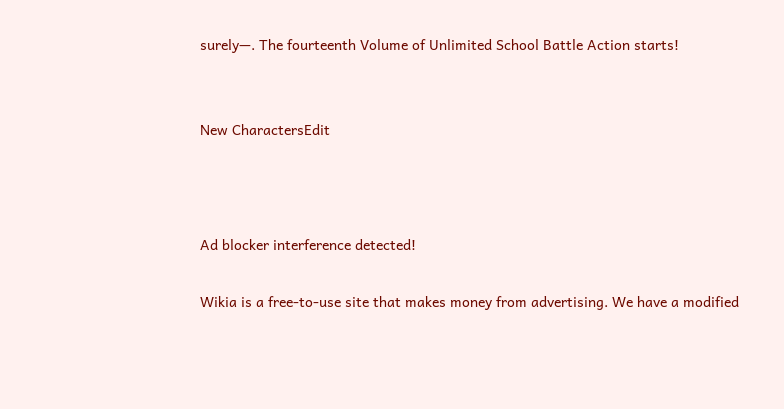surely—. The fourteenth Volume of Unlimited School Battle Action starts!


New CharactersEdit



Ad blocker interference detected!

Wikia is a free-to-use site that makes money from advertising. We have a modified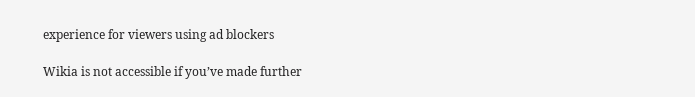experience for viewers using ad blockers

Wikia is not accessible if you’ve made further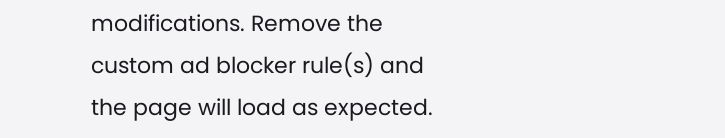modifications. Remove the custom ad blocker rule(s) and the page will load as expected.